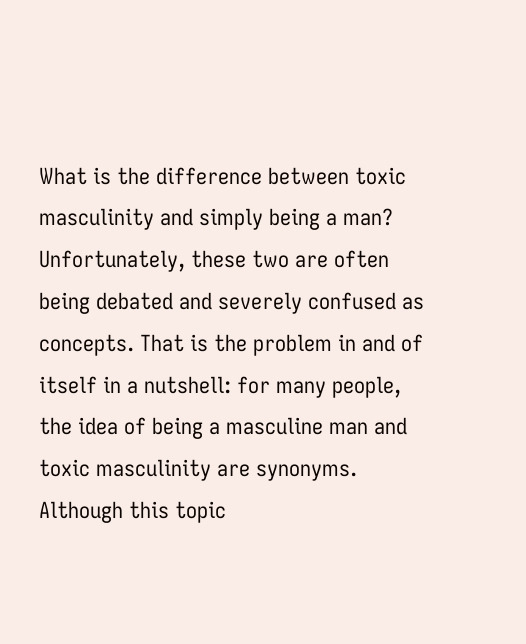What is the difference between toxic masculinity and simply being a man? Unfortunately, these two are often being debated and severely confused as concepts. That is the problem in and of itself in a nutshell: for many people, the idea of being a masculine man and toxic masculinity are synonyms.
Although this topic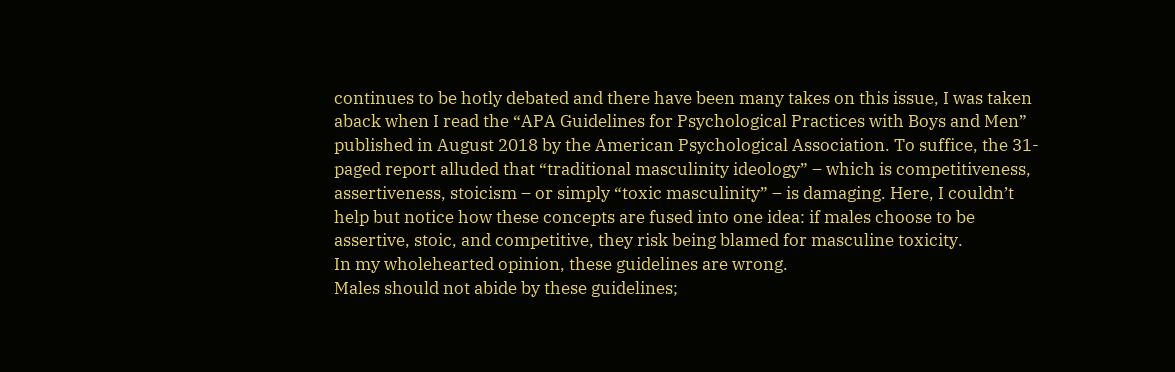continues to be hotly debated and there have been many takes on this issue, I was taken aback when I read the “APA Guidelines for Psychological Practices with Boys and Men” published in August 2018 by the American Psychological Association. To suffice, the 31-paged report alluded that “traditional masculinity ideology” – which is competitiveness, assertiveness, stoicism – or simply “toxic masculinity” – is damaging. Here, I couldn’t help but notice how these concepts are fused into one idea: if males choose to be assertive, stoic, and competitive, they risk being blamed for masculine toxicity.
In my wholehearted opinion, these guidelines are wrong.
Males should not abide by these guidelines;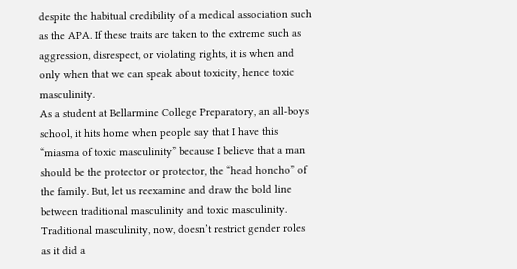despite the habitual credibility of a medical association such as the APA. If these traits are taken to the extreme such as aggression, disrespect, or violating rights, it is when and only when that we can speak about toxicity, hence toxic masculinity.
As a student at Bellarmine College Preparatory, an all-boys school, it hits home when people say that I have this “miasma of toxic masculinity” because I believe that a man should be the protector or protector, the “head honcho” of the family. But, let us reexamine and draw the bold line between traditional masculinity and toxic masculinity. Traditional masculinity, now, doesn’t restrict gender roles as it did a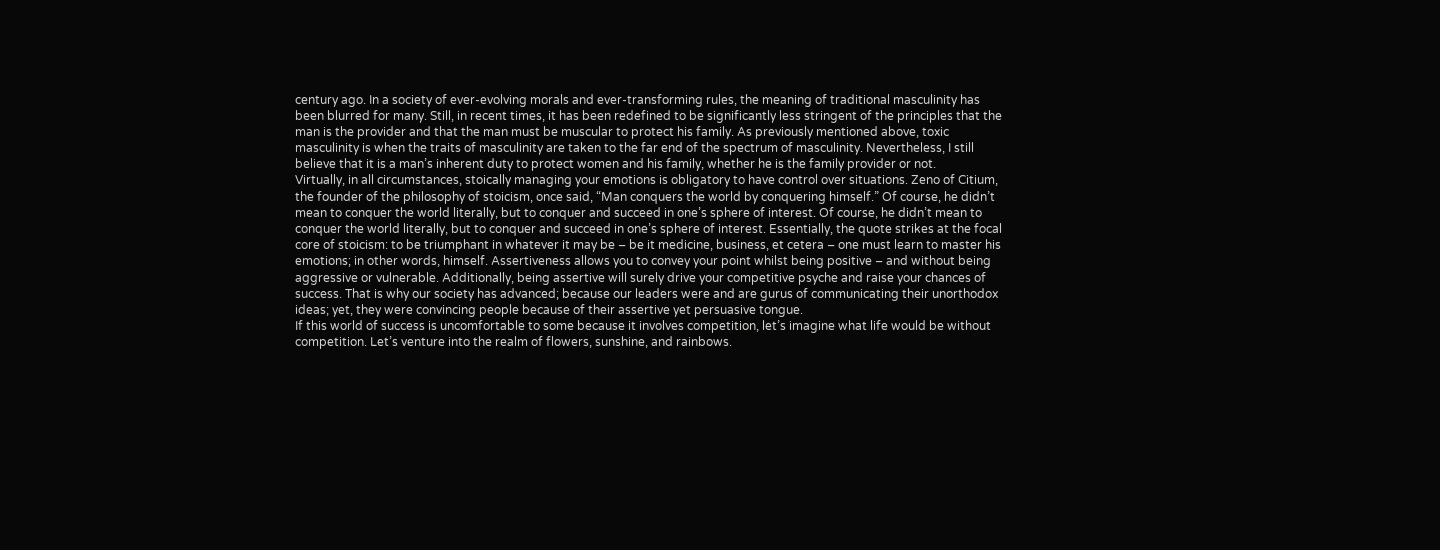century ago. In a society of ever-evolving morals and ever-transforming rules, the meaning of traditional masculinity has been blurred for many. Still, in recent times, it has been redefined to be significantly less stringent of the principles that the man is the provider and that the man must be muscular to protect his family. As previously mentioned above, toxic masculinity is when the traits of masculinity are taken to the far end of the spectrum of masculinity. Nevertheless, I still believe that it is a man’s inherent duty to protect women and his family, whether he is the family provider or not.
Virtually, in all circumstances, stoically managing your emotions is obligatory to have control over situations. Zeno of Citium, the founder of the philosophy of stoicism, once said, “Man conquers the world by conquering himself.” Of course, he didn’t mean to conquer the world literally, but to conquer and succeed in one’s sphere of interest. Of course, he didn’t mean to conquer the world literally, but to conquer and succeed in one’s sphere of interest. Essentially, the quote strikes at the focal core of stoicism: to be triumphant in whatever it may be – be it medicine, business, et cetera – one must learn to master his emotions; in other words, himself. Assertiveness allows you to convey your point whilst being positive – and without being aggressive or vulnerable. Additionally, being assertive will surely drive your competitive psyche and raise your chances of success. That is why our society has advanced; because our leaders were and are gurus of communicating their unorthodox ideas; yet, they were convincing people because of their assertive yet persuasive tongue.
If this world of success is uncomfortable to some because it involves competition, let’s imagine what life would be without competition. Let’s venture into the realm of flowers, sunshine, and rainbows.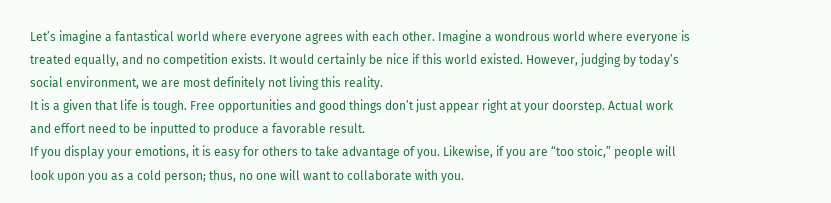Let’s imagine a fantastical world where everyone agrees with each other. Imagine a wondrous world where everyone is treated equally, and no competition exists. It would certainly be nice if this world existed. However, judging by today’s social environment, we are most definitely not living this reality.
It is a given that life is tough. Free opportunities and good things don’t just appear right at your doorstep. Actual work and effort need to be inputted to produce a favorable result.
If you display your emotions, it is easy for others to take advantage of you. Likewise, if you are “too stoic,” people will look upon you as a cold person; thus, no one will want to collaborate with you.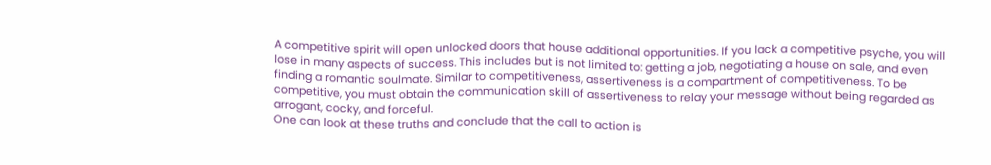A competitive spirit will open unlocked doors that house additional opportunities. If you lack a competitive psyche, you will lose in many aspects of success. This includes but is not limited to: getting a job, negotiating a house on sale, and even finding a romantic soulmate. Similar to competitiveness, assertiveness is a compartment of competitiveness. To be competitive, you must obtain the communication skill of assertiveness to relay your message without being regarded as arrogant, cocky, and forceful.
One can look at these truths and conclude that the call to action is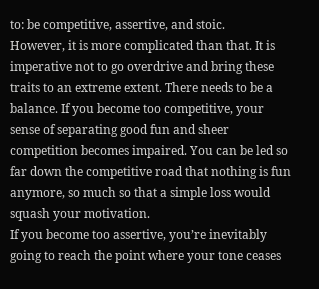to: be competitive, assertive, and stoic.
However, it is more complicated than that. It is imperative not to go overdrive and bring these traits to an extreme extent. There needs to be a balance. If you become too competitive, your sense of separating good fun and sheer competition becomes impaired. You can be led so far down the competitive road that nothing is fun anymore, so much so that a simple loss would squash your motivation.
If you become too assertive, you’re inevitably going to reach the point where your tone ceases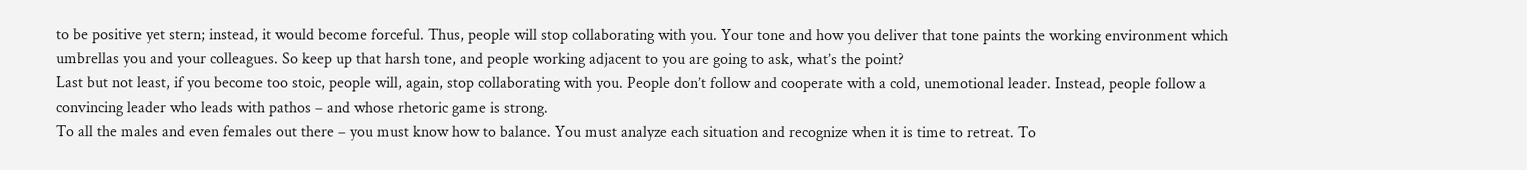to be positive yet stern; instead, it would become forceful. Thus, people will stop collaborating with you. Your tone and how you deliver that tone paints the working environment which umbrellas you and your colleagues. So keep up that harsh tone, and people working adjacent to you are going to ask, what’s the point?
Last but not least, if you become too stoic, people will, again, stop collaborating with you. People don’t follow and cooperate with a cold, unemotional leader. Instead, people follow a convincing leader who leads with pathos – and whose rhetoric game is strong.
To all the males and even females out there – you must know how to balance. You must analyze each situation and recognize when it is time to retreat. To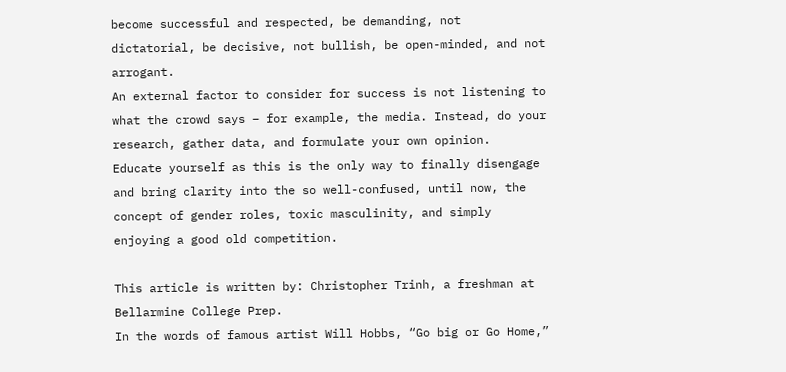become successful and respected, be demanding, not dictatorial, be decisive, not bullish, be open-minded, and not arrogant.
An external factor to consider for success is not listening to what the crowd says – for example, the media. Instead, do your research, gather data, and formulate your own opinion.
Educate yourself as this is the only way to finally disengage and bring clarity into the so well-confused, until now, the concept of gender roles, toxic masculinity, and simply enjoying a good old competition.

This article is written by: Christopher Trinh, a freshman at Bellarmine College Prep.
In the words of famous artist Will Hobbs, “Go big or Go Home,”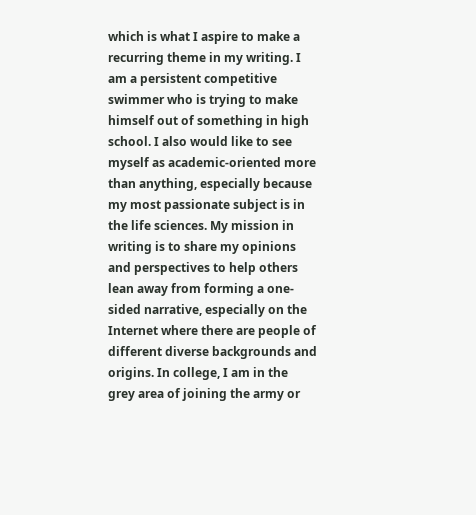which is what I aspire to make a recurring theme in my writing. I am a persistent competitive swimmer who is trying to make himself out of something in high school. I also would like to see myself as academic-oriented more than anything, especially because my most passionate subject is in the life sciences. My mission in writing is to share my opinions and perspectives to help others lean away from forming a one-sided narrative, especially on the Internet where there are people of different diverse backgrounds and origins. In college, I am in the grey area of joining the army or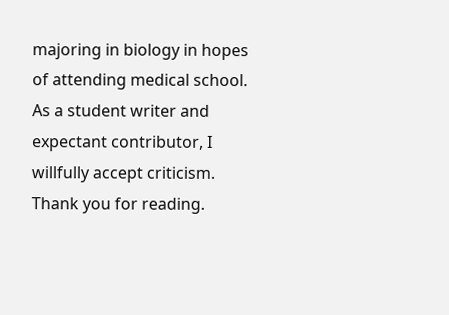majoring in biology in hopes of attending medical school. As a student writer and expectant contributor, I willfully accept criticism. Thank you for reading.